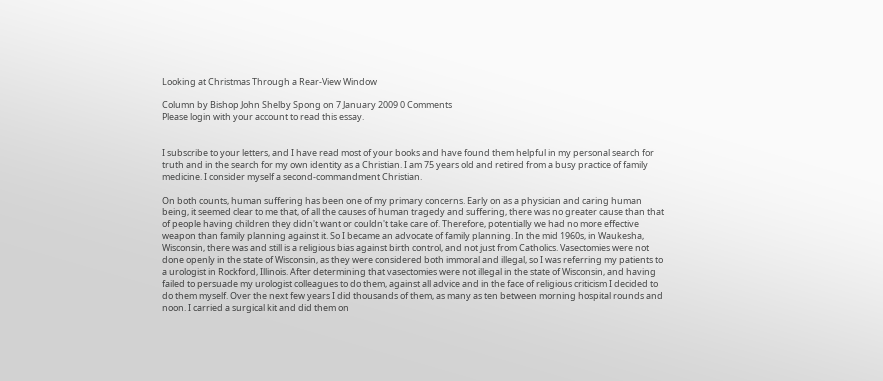Looking at Christmas Through a Rear-View Window

Column by Bishop John Shelby Spong on 7 January 2009 0 Comments
Please login with your account to read this essay.


I subscribe to your letters, and I have read most of your books and have found them helpful in my personal search for truth and in the search for my own identity as a Christian. I am 75 years old and retired from a busy practice of family medicine. I consider myself a second-commandment Christian.

On both counts, human suffering has been one of my primary concerns. Early on as a physician and caring human being, it seemed clear to me that, of all the causes of human tragedy and suffering, there was no greater cause than that of people having children they didn't want or couldn't take care of. Therefore, potentially we had no more effective weapon than family planning against it. So I became an advocate of family planning. In the mid 1960s, in Waukesha, Wisconsin, there was and still is a religious bias against birth control, and not just from Catholics. Vasectomies were not done openly in the state of Wisconsin, as they were considered both immoral and illegal, so I was referring my patients to a urologist in Rockford, Illinois. After determining that vasectomies were not illegal in the state of Wisconsin, and having failed to persuade my urologist colleagues to do them, against all advice and in the face of religious criticism I decided to do them myself. Over the next few years I did thousands of them, as many as ten between morning hospital rounds and noon. I carried a surgical kit and did them on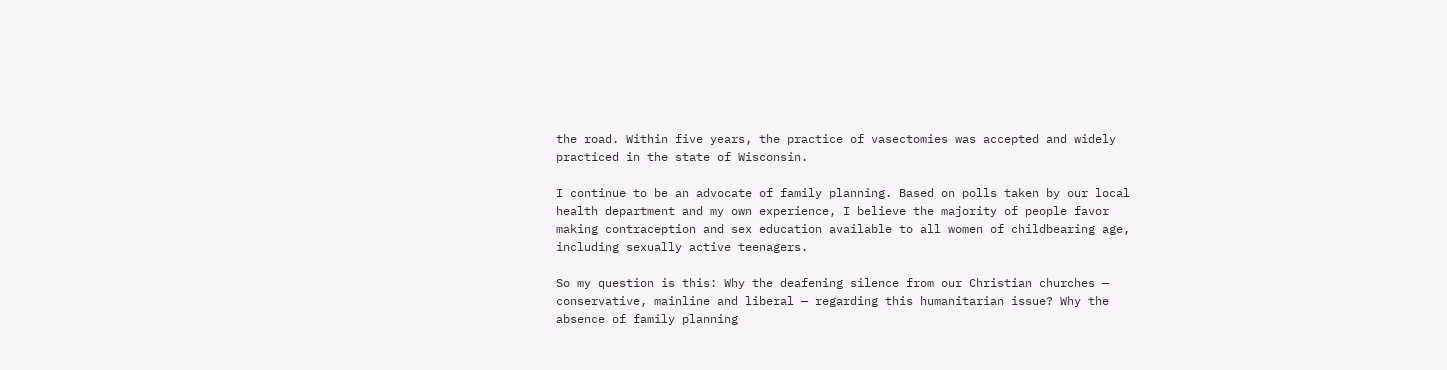the road. Within five years, the practice of vasectomies was accepted and widely practiced in the state of Wisconsin.

I continue to be an advocate of family planning. Based on polls taken by our local health department and my own experience, I believe the majority of people favor making contraception and sex education available to all women of childbearing age, including sexually active teenagers.

So my question is this: Why the deafening silence from our Christian churches — conservative, mainline and liberal — regarding this humanitarian issue? Why the absence of family planning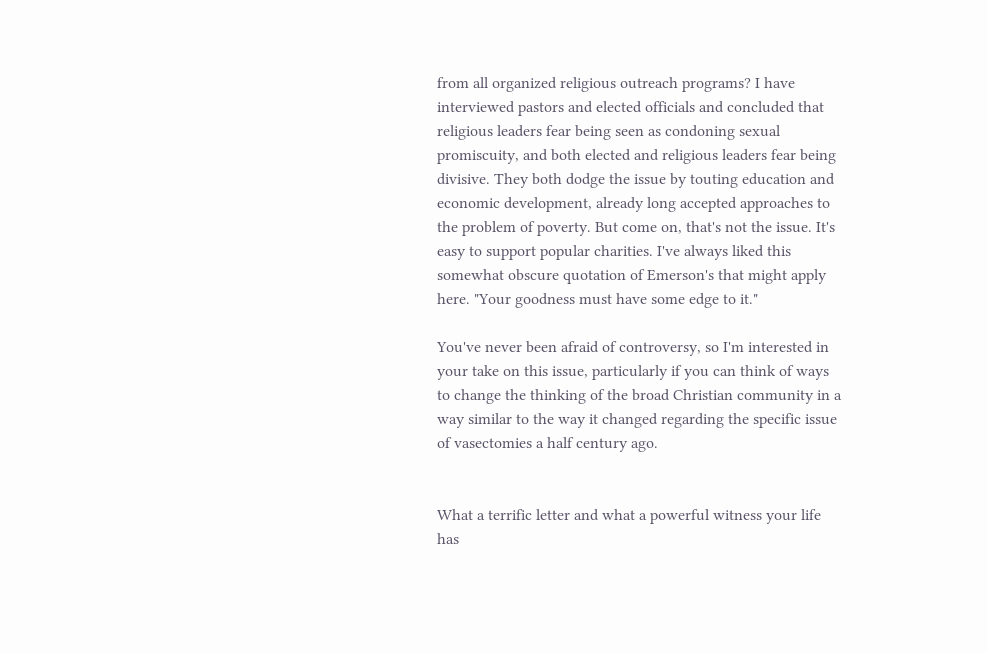from all organized religious outreach programs? I have interviewed pastors and elected officials and concluded that religious leaders fear being seen as condoning sexual promiscuity, and both elected and religious leaders fear being divisive. They both dodge the issue by touting education and economic development, already long accepted approaches to the problem of poverty. But come on, that's not the issue. It's easy to support popular charities. I've always liked this somewhat obscure quotation of Emerson's that might apply here. "Your goodness must have some edge to it."

You've never been afraid of controversy, so I'm interested in your take on this issue, particularly if you can think of ways to change the thinking of the broad Christian community in a way similar to the way it changed regarding the specific issue of vasectomies a half century ago.


What a terrific letter and what a powerful witness your life has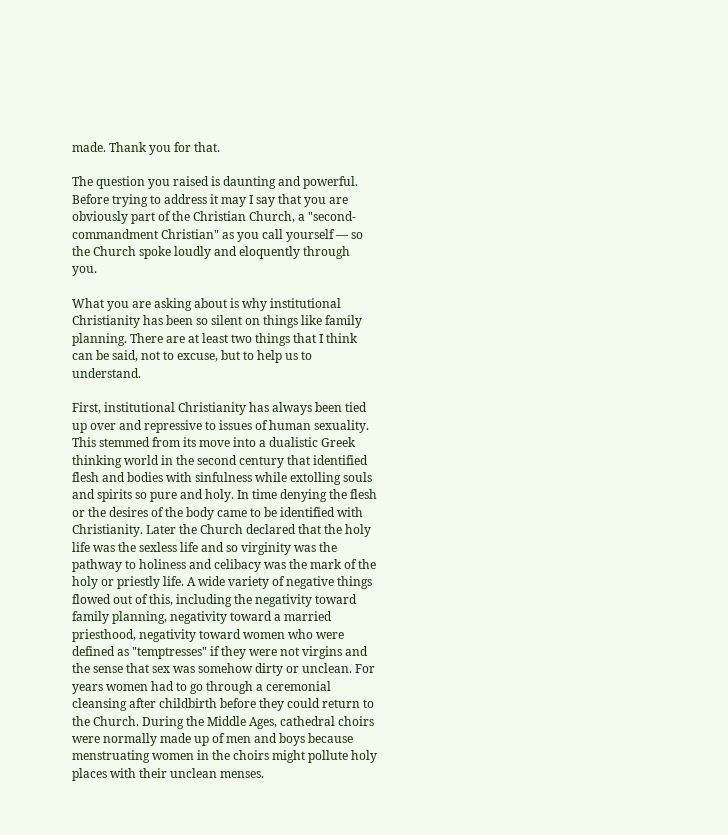made. Thank you for that.

The question you raised is daunting and powerful. Before trying to address it may I say that you are obviously part of the Christian Church, a "second-commandment Christian" as you call yourself — so the Church spoke loudly and eloquently through you.

What you are asking about is why institutional Christianity has been so silent on things like family planning. There are at least two things that I think can be said, not to excuse, but to help us to understand.

First, institutional Christianity has always been tied up over and repressive to issues of human sexuality. This stemmed from its move into a dualistic Greek thinking world in the second century that identified flesh and bodies with sinfulness while extolling souls and spirits so pure and holy. In time denying the flesh or the desires of the body came to be identified with Christianity. Later the Church declared that the holy life was the sexless life and so virginity was the pathway to holiness and celibacy was the mark of the holy or priestly life. A wide variety of negative things flowed out of this, including the negativity toward family planning, negativity toward a married priesthood, negativity toward women who were defined as "temptresses" if they were not virgins and the sense that sex was somehow dirty or unclean. For years women had to go through a ceremonial cleansing after childbirth before they could return to the Church. During the Middle Ages, cathedral choirs were normally made up of men and boys because menstruating women in the choirs might pollute holy places with their unclean menses.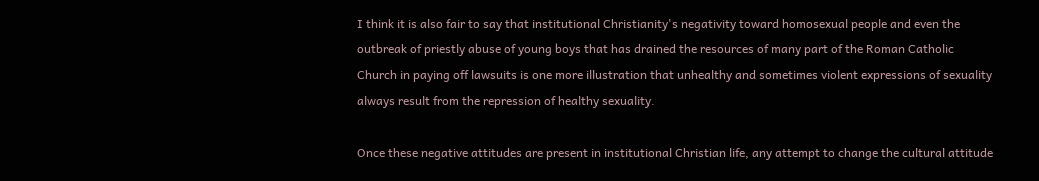I think it is also fair to say that institutional Christianity's negativity toward homosexual people and even the outbreak of priestly abuse of young boys that has drained the resources of many part of the Roman Catholic Church in paying off lawsuits is one more illustration that unhealthy and sometimes violent expressions of sexuality always result from the repression of healthy sexuality.

Once these negative attitudes are present in institutional Christian life, any attempt to change the cultural attitude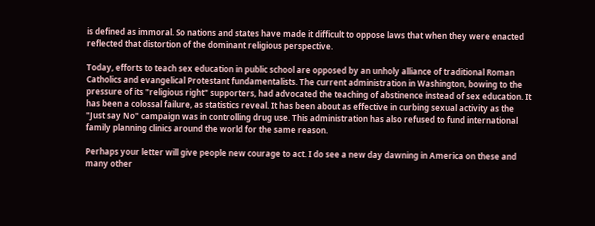is defined as immoral. So nations and states have made it difficult to oppose laws that when they were enacted reflected that distortion of the dominant religious perspective.

Today, efforts to teach sex education in public school are opposed by an unholy alliance of traditional Roman Catholics and evangelical Protestant fundamentalists. The current administration in Washington, bowing to the pressure of its "religious right" supporters, had advocated the teaching of abstinence instead of sex education. It has been a colossal failure, as statistics reveal. It has been about as effective in curbing sexual activity as the "Just say No" campaign was in controlling drug use. This administration has also refused to fund international family planning clinics around the world for the same reason.

Perhaps your letter will give people new courage to act. I do see a new day dawning in America on these and many other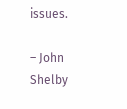issues.

– John Shelby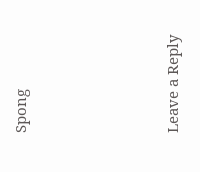Spong




Leave a Reply